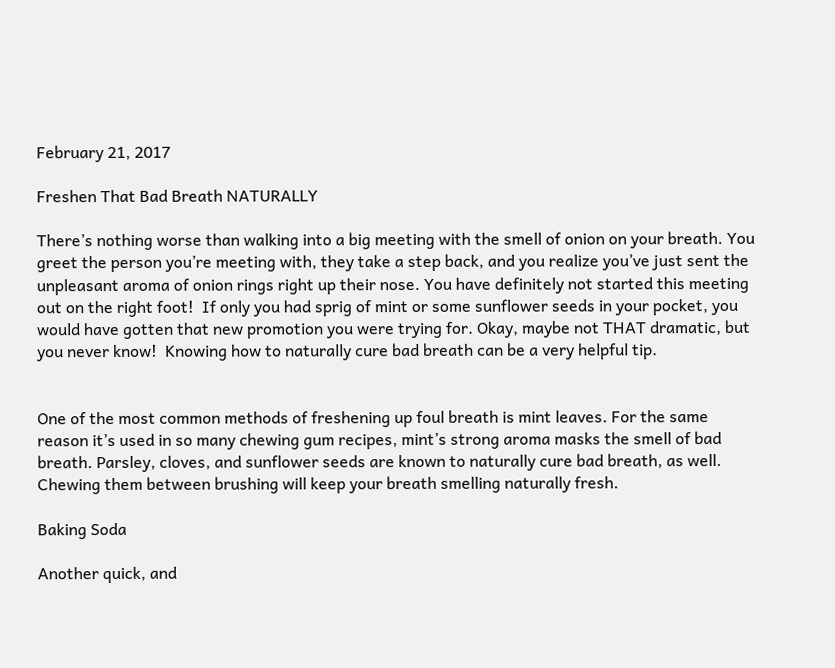February 21, 2017

Freshen That Bad Breath NATURALLY

There’s nothing worse than walking into a big meeting with the smell of onion on your breath. You greet the person you’re meeting with, they take a step back, and you realize you’ve just sent the unpleasant aroma of onion rings right up their nose. You have definitely not started this meeting out on the right foot!  If only you had sprig of mint or some sunflower seeds in your pocket, you would have gotten that new promotion you were trying for. Okay, maybe not THAT dramatic, but you never know!  Knowing how to naturally cure bad breath can be a very helpful tip.


One of the most common methods of freshening up foul breath is mint leaves. For the same reason it’s used in so many chewing gum recipes, mint’s strong aroma masks the smell of bad breath. Parsley, cloves, and sunflower seeds are known to naturally cure bad breath, as well. Chewing them between brushing will keep your breath smelling naturally fresh.

Baking Soda

Another quick, and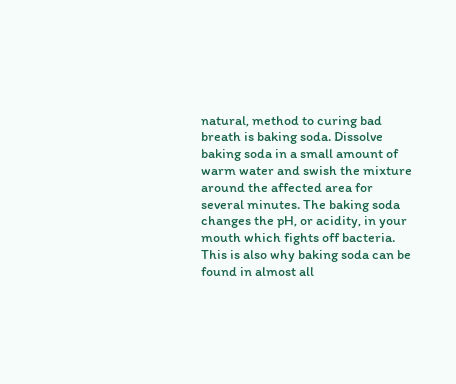natural, method to curing bad breath is baking soda. Dissolve baking soda in a small amount of warm water and swish the mixture around the affected area for several minutes. The baking soda changes the pH, or acidity, in your mouth which fights off bacteria. This is also why baking soda can be found in almost all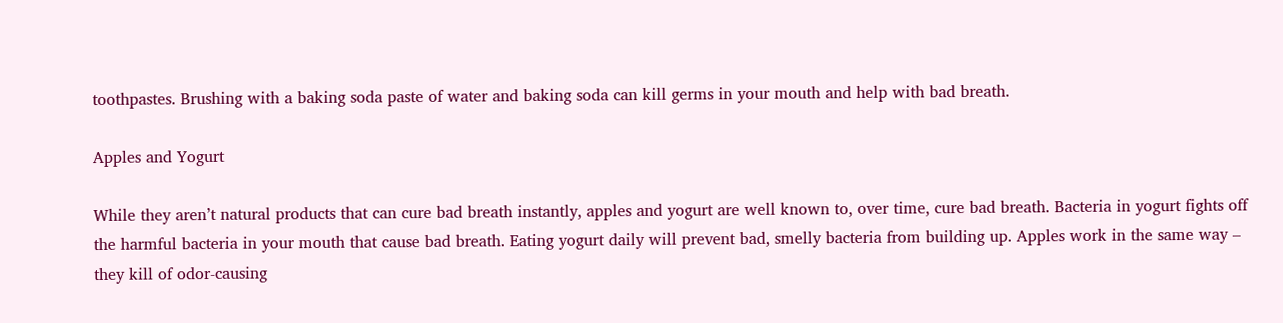toothpastes. Brushing with a baking soda paste of water and baking soda can kill germs in your mouth and help with bad breath.

Apples and Yogurt

While they aren’t natural products that can cure bad breath instantly, apples and yogurt are well known to, over time, cure bad breath. Bacteria in yogurt fights off the harmful bacteria in your mouth that cause bad breath. Eating yogurt daily will prevent bad, smelly bacteria from building up. Apples work in the same way – they kill of odor-causing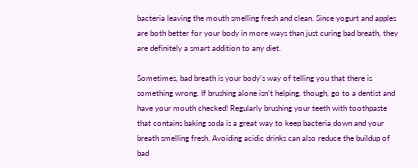bacteria leaving the mouth smelling fresh and clean. Since yogurt and apples are both better for your body in more ways than just curing bad breath, they are definitely a smart addition to any diet.

Sometimes, bad breath is your body’s way of telling you that there is something wrong. If brushing alone isn’t helping, though, go to a dentist and have your mouth checked! Regularly brushing your teeth with toothpaste that contains baking soda is a great way to keep bacteria down and your breath smelling fresh. Avoiding acidic drinks can also reduce the buildup of bad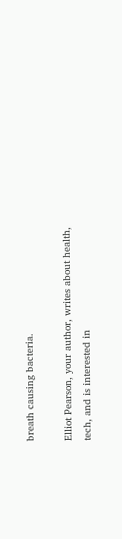breath causing bacteria.

Elliot Pearson, your author, writes about health, tech, and is interested in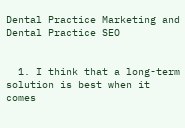Dental Practice Marketing and Dental Practice SEO


  1. I think that a long-term solution is best when it comes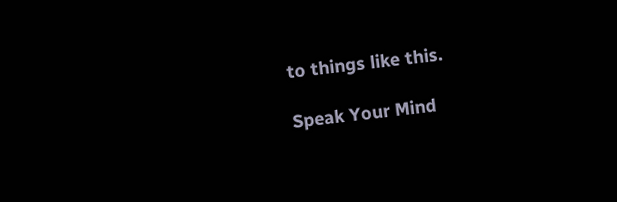to things like this.

Speak Your Mind